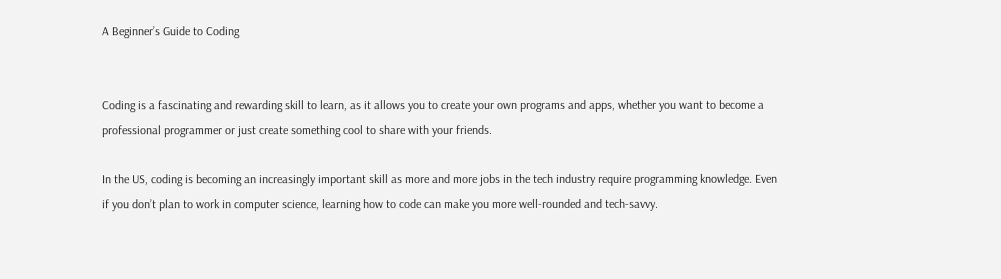A Beginner’s Guide to Coding


Coding is a fascinating and rewarding skill to learn, as it allows you to create your own programs and apps, whether you want to become a professional programmer or just create something cool to share with your friends.

In the US, coding is becoming an increasingly important skill as more and more jobs in the tech industry require programming knowledge. Even if you don’t plan to work in computer science, learning how to code can make you more well-rounded and tech-savvy.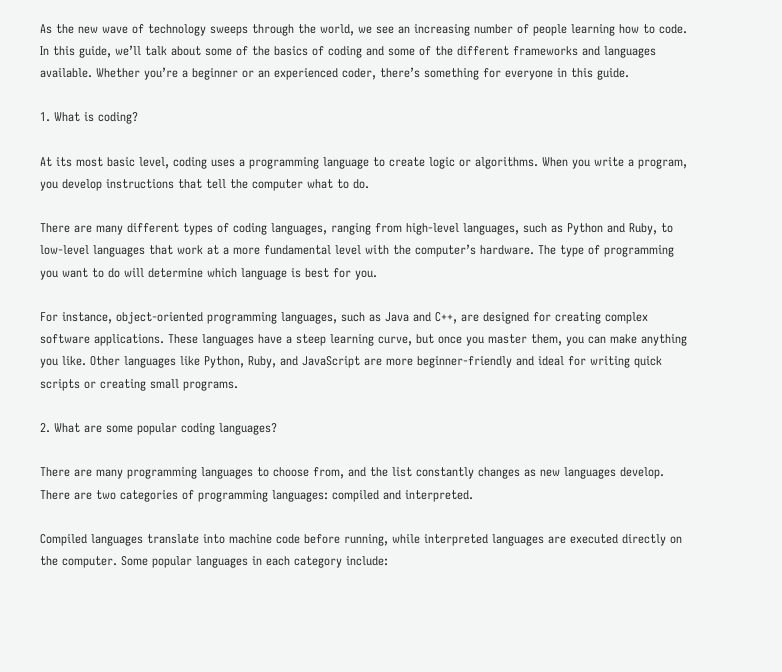As the new wave of technology sweeps through the world, we see an increasing number of people learning how to code. In this guide, we’ll talk about some of the basics of coding and some of the different frameworks and languages available. Whether you’re a beginner or an experienced coder, there’s something for everyone in this guide.

1. What is coding?

At its most basic level, coding uses a programming language to create logic or algorithms. When you write a program, you develop instructions that tell the computer what to do.

There are many different types of coding languages, ranging from high-level languages, such as Python and Ruby, to low-level languages that work at a more fundamental level with the computer’s hardware. The type of programming you want to do will determine which language is best for you.

For instance, object-oriented programming languages, such as Java and C++, are designed for creating complex software applications. These languages have a steep learning curve, but once you master them, you can make anything you like. Other languages like Python, Ruby, and JavaScript are more beginner-friendly and ideal for writing quick scripts or creating small programs.

2. What are some popular coding languages?

There are many programming languages to choose from, and the list constantly changes as new languages develop. There are two categories of programming languages: compiled and interpreted.

Compiled languages translate into machine code before running, while interpreted languages are executed directly on the computer. Some popular languages in each category include: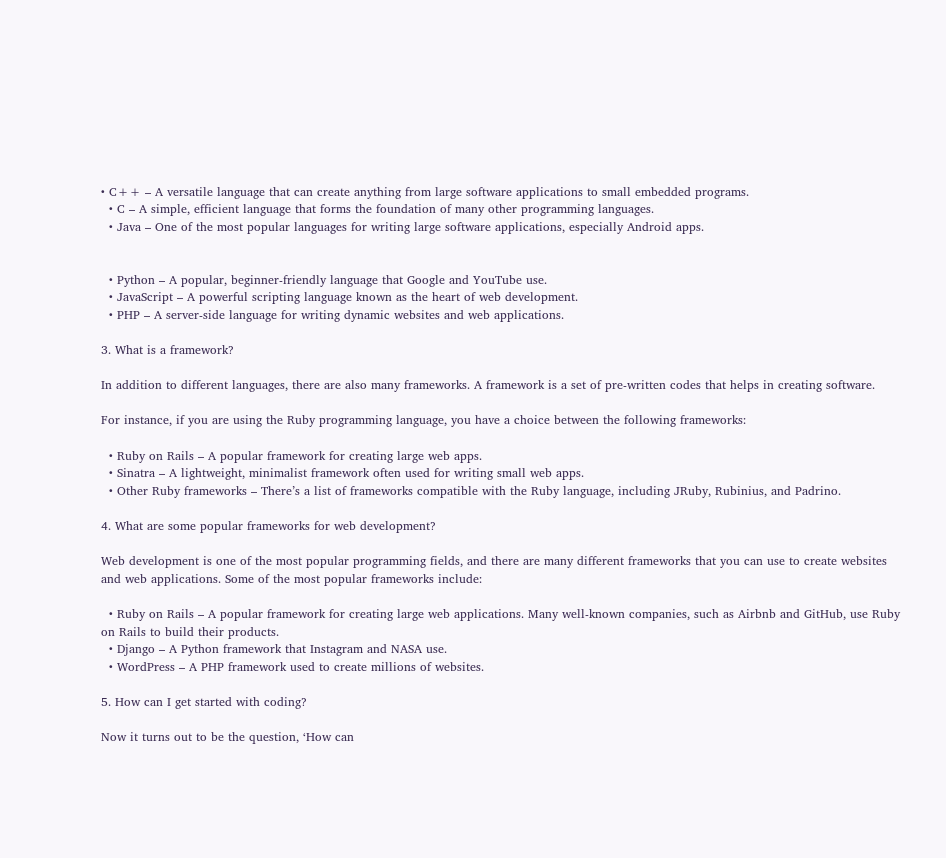• C++ – A versatile language that can create anything from large software applications to small embedded programs.
  • C – A simple, efficient language that forms the foundation of many other programming languages.
  • Java – One of the most popular languages for writing large software applications, especially Android apps.


  • Python – A popular, beginner-friendly language that Google and YouTube use.
  • JavaScript – A powerful scripting language known as the heart of web development.
  • PHP – A server-side language for writing dynamic websites and web applications.

3. What is a framework?

In addition to different languages, there are also many frameworks. A framework is a set of pre-written codes that helps in creating software.

For instance, if you are using the Ruby programming language, you have a choice between the following frameworks:

  • Ruby on Rails – A popular framework for creating large web apps.
  • Sinatra – A lightweight, minimalist framework often used for writing small web apps.
  • Other Ruby frameworks – There’s a list of frameworks compatible with the Ruby language, including JRuby, Rubinius, and Padrino.

4. What are some popular frameworks for web development?

Web development is one of the most popular programming fields, and there are many different frameworks that you can use to create websites and web applications. Some of the most popular frameworks include:

  • Ruby on Rails – A popular framework for creating large web applications. Many well-known companies, such as Airbnb and GitHub, use Ruby on Rails to build their products.
  • Django – A Python framework that Instagram and NASA use.
  • WordPress – A PHP framework used to create millions of websites.

5. How can I get started with coding?

Now it turns out to be the question, ‘How can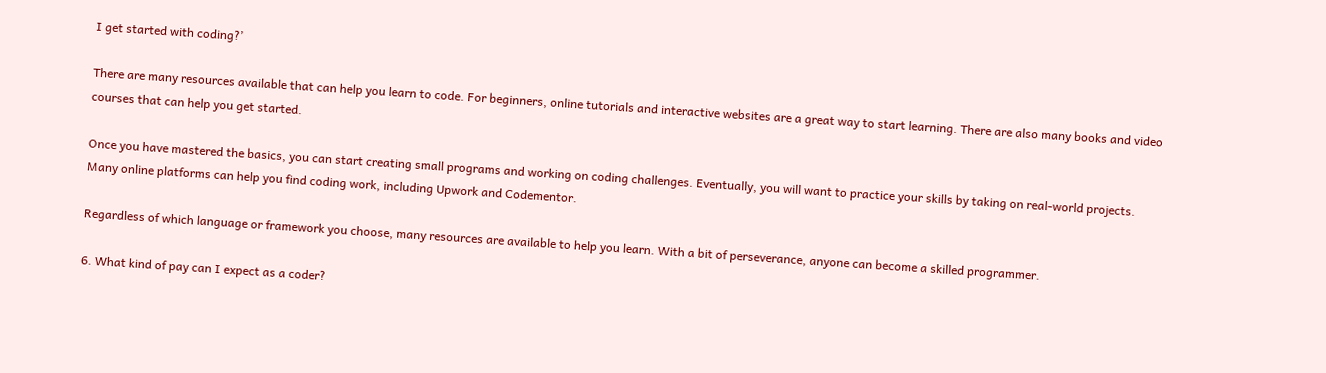I get started with coding?’

There are many resources available that can help you learn to code. For beginners, online tutorials and interactive websites are a great way to start learning. There are also many books and video courses that can help you get started.

Once you have mastered the basics, you can start creating small programs and working on coding challenges. Eventually, you will want to practice your skills by taking on real-world projects. Many online platforms can help you find coding work, including Upwork and Codementor.

Regardless of which language or framework you choose, many resources are available to help you learn. With a bit of perseverance, anyone can become a skilled programmer.

6. What kind of pay can I expect as a coder?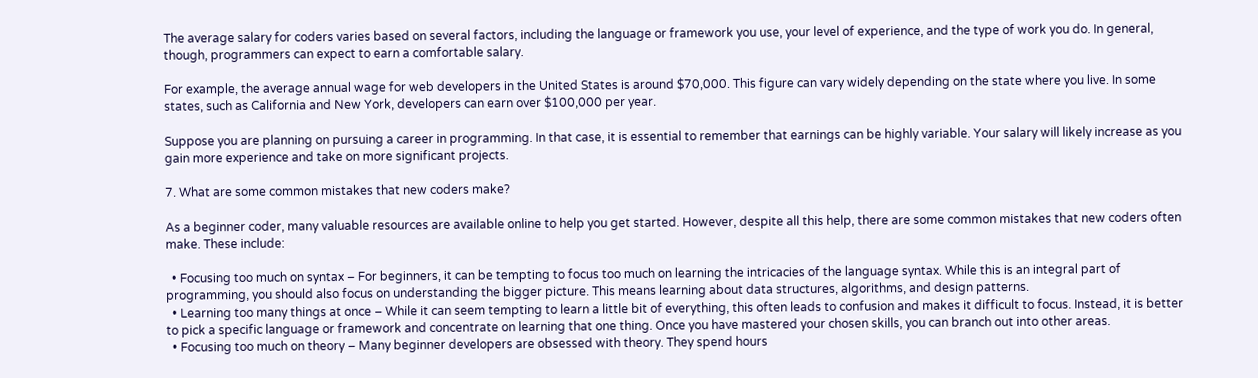The average salary for coders varies based on several factors, including the language or framework you use, your level of experience, and the type of work you do. In general, though, programmers can expect to earn a comfortable salary.

For example, the average annual wage for web developers in the United States is around $70,000. This figure can vary widely depending on the state where you live. In some states, such as California and New York, developers can earn over $100,000 per year.

Suppose you are planning on pursuing a career in programming. In that case, it is essential to remember that earnings can be highly variable. Your salary will likely increase as you gain more experience and take on more significant projects.

7. What are some common mistakes that new coders make?

As a beginner coder, many valuable resources are available online to help you get started. However, despite all this help, there are some common mistakes that new coders often make. These include:

  • Focusing too much on syntax – For beginners, it can be tempting to focus too much on learning the intricacies of the language syntax. While this is an integral part of programming, you should also focus on understanding the bigger picture. This means learning about data structures, algorithms, and design patterns.
  • Learning too many things at once – While it can seem tempting to learn a little bit of everything, this often leads to confusion and makes it difficult to focus. Instead, it is better to pick a specific language or framework and concentrate on learning that one thing. Once you have mastered your chosen skills, you can branch out into other areas.
  • Focusing too much on theory – Many beginner developers are obsessed with theory. They spend hours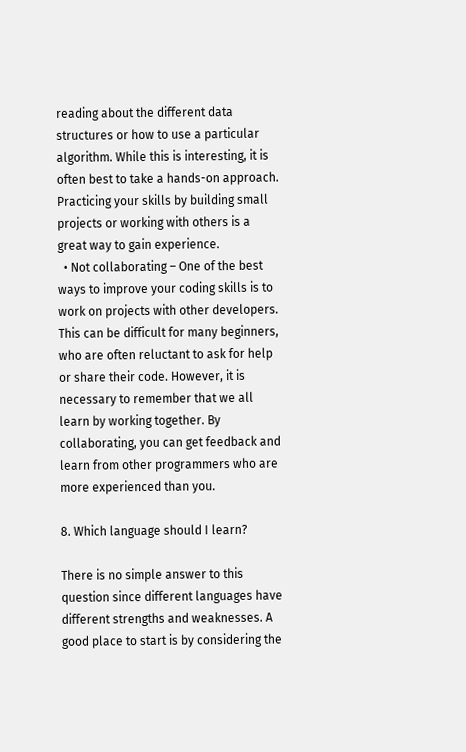reading about the different data structures or how to use a particular algorithm. While this is interesting, it is often best to take a hands-on approach. Practicing your skills by building small projects or working with others is a great way to gain experience.
  • Not collaborating – One of the best ways to improve your coding skills is to work on projects with other developers. This can be difficult for many beginners, who are often reluctant to ask for help or share their code. However, it is necessary to remember that we all learn by working together. By collaborating, you can get feedback and learn from other programmers who are more experienced than you.

8. Which language should I learn?

There is no simple answer to this question since different languages have different strengths and weaknesses. A good place to start is by considering the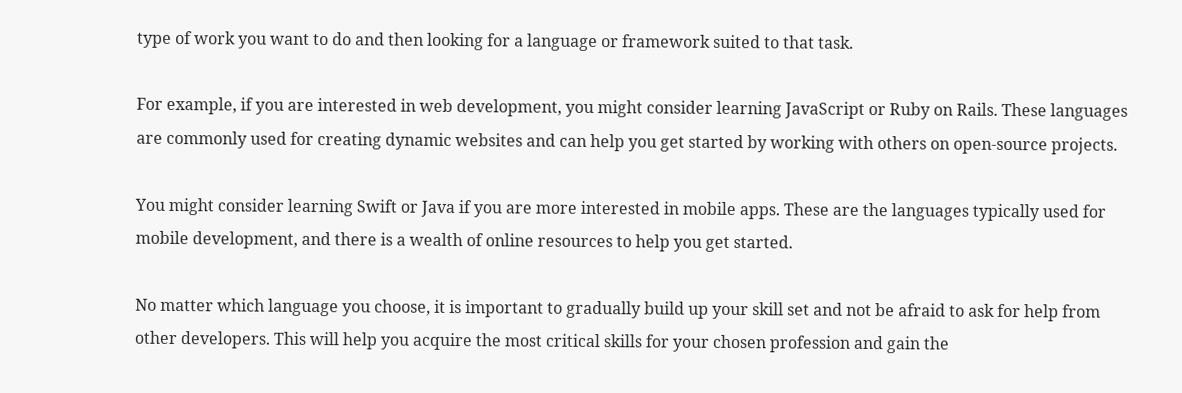type of work you want to do and then looking for a language or framework suited to that task.

For example, if you are interested in web development, you might consider learning JavaScript or Ruby on Rails. These languages are commonly used for creating dynamic websites and can help you get started by working with others on open-source projects.

You might consider learning Swift or Java if you are more interested in mobile apps. These are the languages typically used for mobile development, and there is a wealth of online resources to help you get started.

No matter which language you choose, it is important to gradually build up your skill set and not be afraid to ask for help from other developers. This will help you acquire the most critical skills for your chosen profession and gain the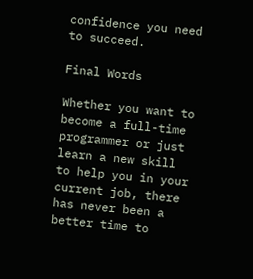confidence you need to succeed.

Final Words

Whether you want to become a full-time programmer or just learn a new skill to help you in your current job, there has never been a better time to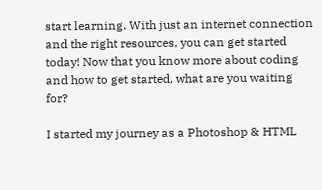start learning. With just an internet connection and the right resources, you can get started today! Now that you know more about coding and how to get started, what are you waiting for?

I started my journey as a Photoshop & HTML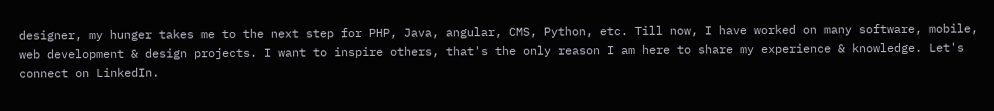designer, my hunger takes me to the next step for PHP, Java, angular, CMS, Python, etc. Till now, I have worked on many software, mobile, web development & design projects. I want to inspire others, that's the only reason I am here to share my experience & knowledge. Let's connect on LinkedIn.